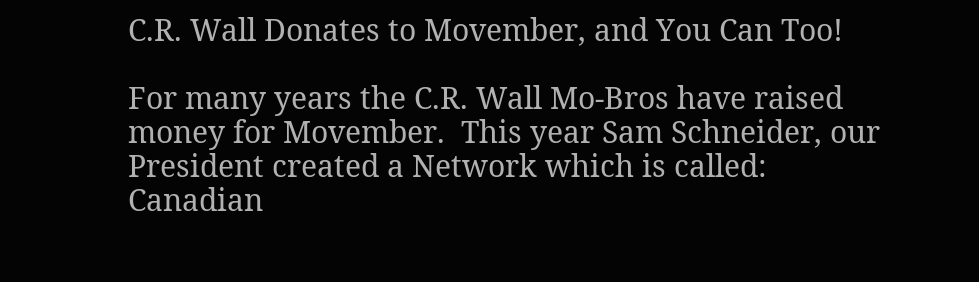C.R. Wall Donates to Movember, and You Can Too!

For many years the C.R. Wall Mo-Bros have raised money for Movember.  This year Sam Schneider, our President created a Network which is called:  Canadian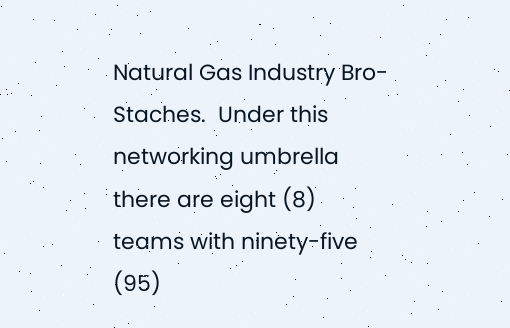Natural Gas Industry Bro-Staches.  Under this networking umbrella there are eight (8) teams with ninety-five (95)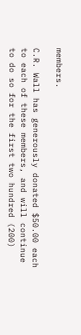members.

C.R. Wall has generously donated $50.00 each to each of these members, and will continue to do so for the first two hundred (200)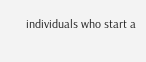individuals who start a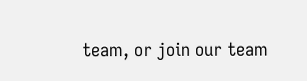team, or join our team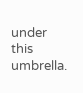under this umbrella.